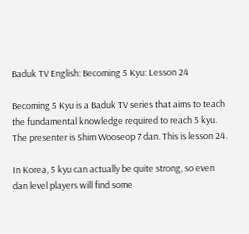Baduk TV English: Becoming 5 Kyu: Lesson 24

Becoming 5 Kyu is a Baduk TV series that aims to teach the fundamental knowledge required to reach 5 kyu. The presenter is Shim Wooseop 7 dan. This is lesson 24.

In Korea, 5 kyu can actually be quite strong, so even dan level players will find some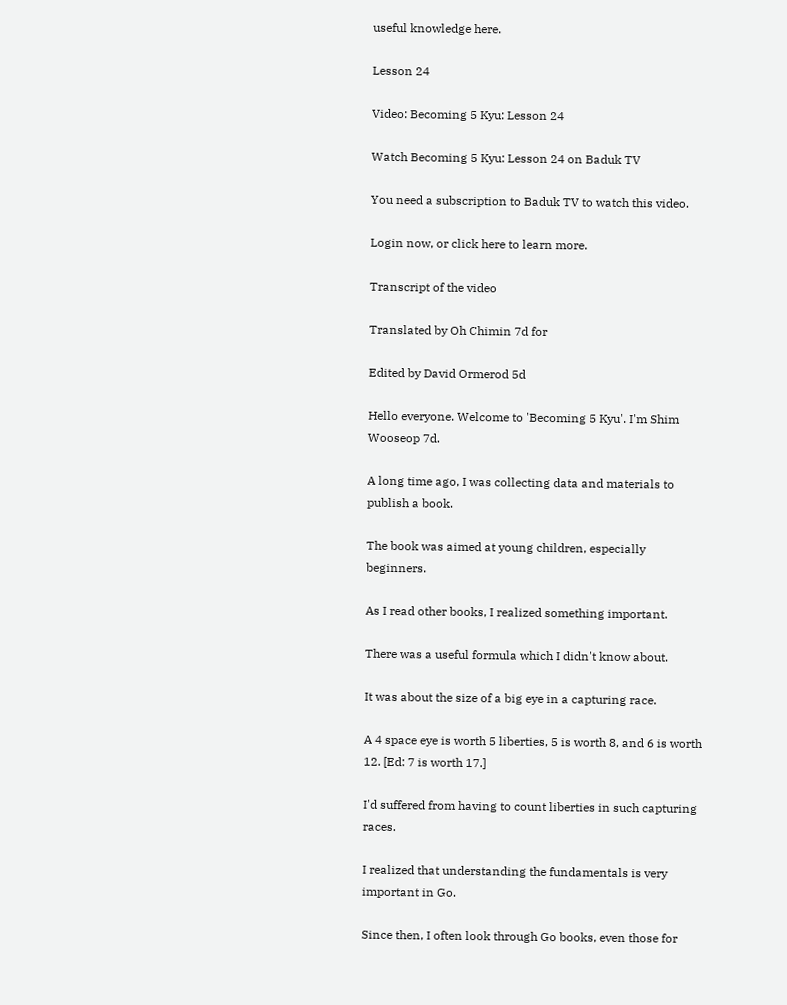useful knowledge here.

Lesson 24

Video: Becoming 5 Kyu: Lesson 24

Watch Becoming 5 Kyu: Lesson 24 on Baduk TV

You need a subscription to Baduk TV to watch this video.

Login now, or click here to learn more.

Transcript of the video

Translated by Oh Chimin 7d for

Edited by David Ormerod 5d

Hello everyone. Welcome to 'Becoming 5 Kyu'. I'm Shim Wooseop 7d.

A long time ago, I was collecting data and materials to publish a book.

The book was aimed at young children, especially beginners.

As I read other books, I realized something important.

There was a useful formula which I didn't know about.

It was about the size of a big eye in a capturing race.

A 4 space eye is worth 5 liberties, 5 is worth 8, and 6 is worth 12. [Ed: 7 is worth 17.]

I'd suffered from having to count liberties in such capturing races.

I realized that understanding the fundamentals is very important in Go.

Since then, I often look through Go books, even those for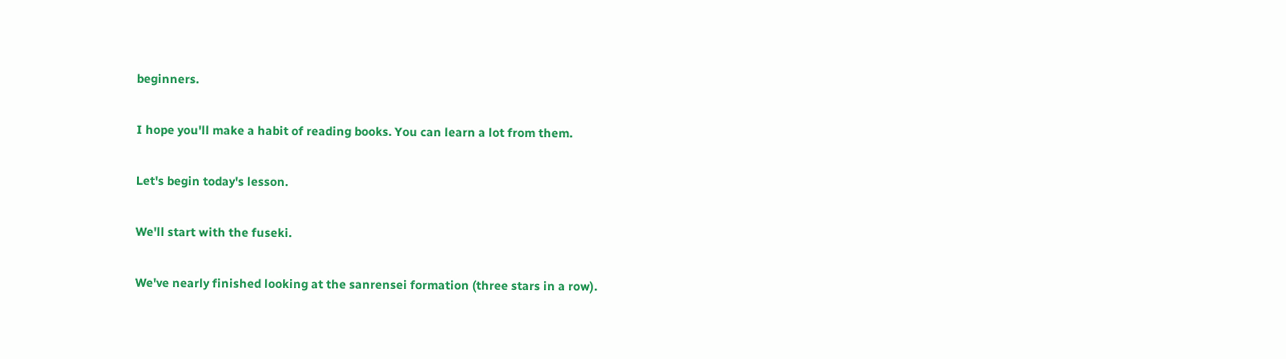beginners.

I hope you'll make a habit of reading books. You can learn a lot from them.

Let's begin today's lesson.

We'll start with the fuseki.

We've nearly finished looking at the sanrensei formation (three stars in a row).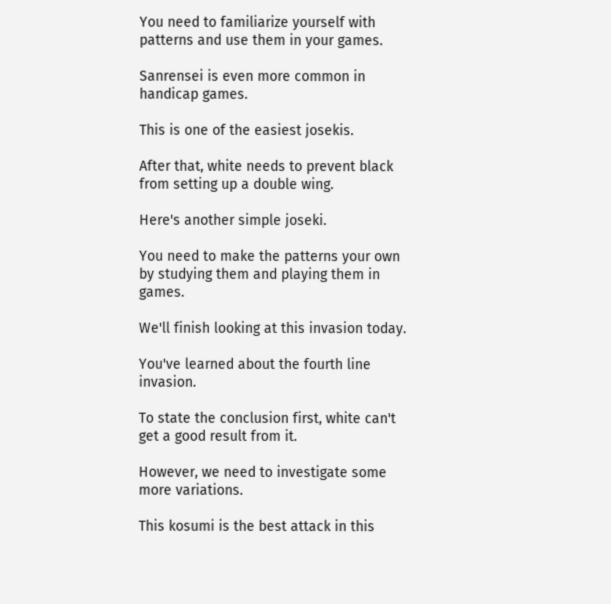You need to familiarize yourself with patterns and use them in your games.

Sanrensei is even more common in handicap games.

This is one of the easiest josekis.

After that, white needs to prevent black from setting up a double wing.

Here's another simple joseki.

You need to make the patterns your own by studying them and playing them in games.

We'll finish looking at this invasion today.

You've learned about the fourth line invasion.

To state the conclusion first, white can't get a good result from it.

However, we need to investigate some more variations.

This kosumi is the best attack in this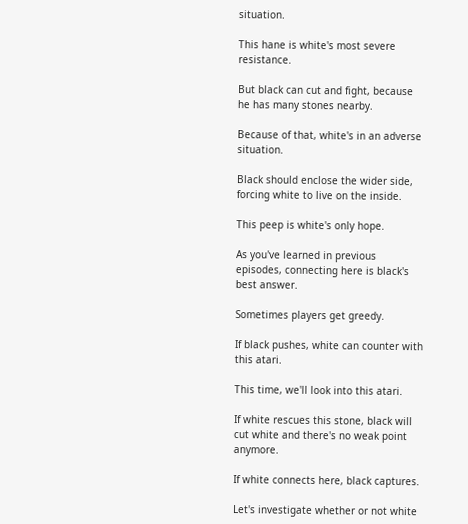situation.

This hane is white's most severe resistance.

But black can cut and fight, because he has many stones nearby.

Because of that, white's in an adverse situation.

Black should enclose the wider side, forcing white to live on the inside.

This peep is white's only hope.

As you've learned in previous episodes, connecting here is black's best answer.

Sometimes players get greedy.

If black pushes, white can counter with this atari.

This time, we'll look into this atari.

If white rescues this stone, black will cut white and there's no weak point anymore.

If white connects here, black captures.

Let's investigate whether or not white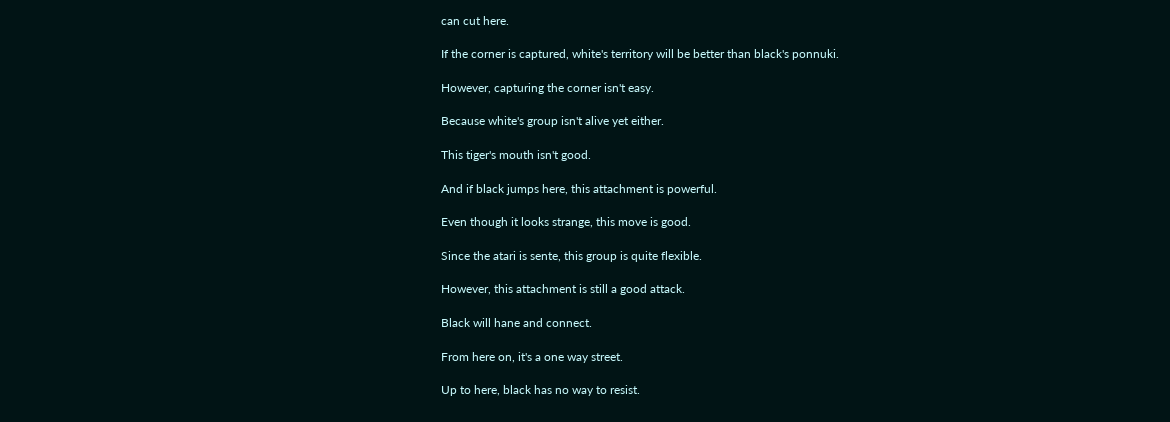can cut here.

If the corner is captured, white's territory will be better than black's ponnuki.

However, capturing the corner isn't easy.

Because white's group isn't alive yet either.

This tiger's mouth isn't good.

And if black jumps here, this attachment is powerful.

Even though it looks strange, this move is good.

Since the atari is sente, this group is quite flexible.

However, this attachment is still a good attack.

Black will hane and connect.

From here on, it's a one way street.

Up to here, black has no way to resist.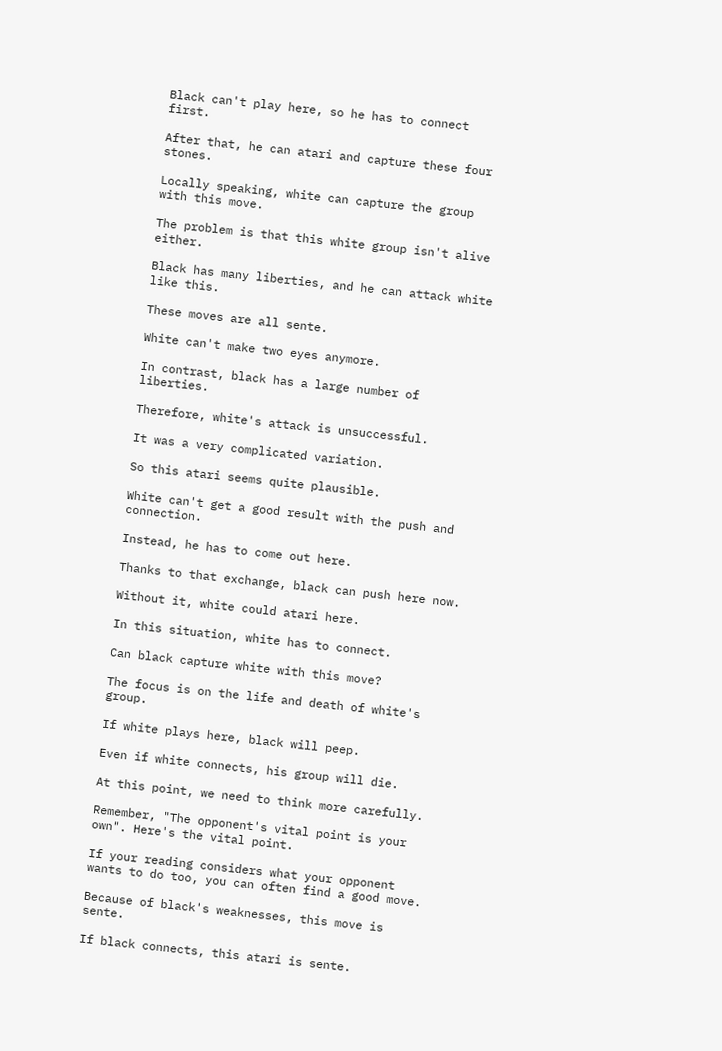Black can't play here, so he has to connect first.

After that, he can atari and capture these four stones.

Locally speaking, white can capture the group with this move.

The problem is that this white group isn't alive either.

Black has many liberties, and he can attack white like this.

These moves are all sente.

White can't make two eyes anymore.

In contrast, black has a large number of liberties.

Therefore, white's attack is unsuccessful.

It was a very complicated variation.

So this atari seems quite plausible.

White can't get a good result with the push and connection.

Instead, he has to come out here.

Thanks to that exchange, black can push here now.

Without it, white could atari here.

In this situation, white has to connect.

Can black capture white with this move?

The focus is on the life and death of white's group.

If white plays here, black will peep.

Even if white connects, his group will die.

At this point, we need to think more carefully.

Remember, "The opponent's vital point is your own". Here's the vital point.

If your reading considers what your opponent wants to do too, you can often find a good move.

Because of black's weaknesses, this move is sente.

If black connects, this atari is sente.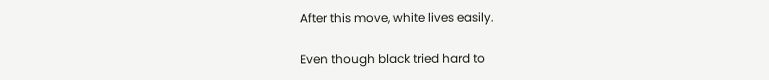After this move, white lives easily.

Even though black tried hard to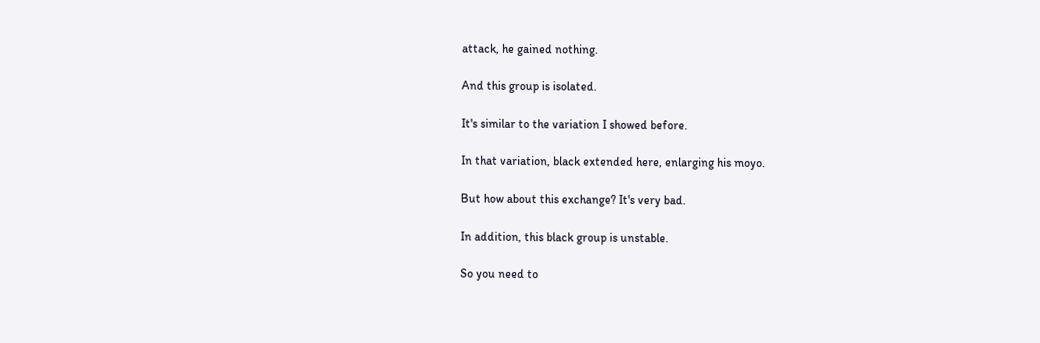attack, he gained nothing.

And this group is isolated.

It's similar to the variation I showed before.

In that variation, black extended here, enlarging his moyo.

But how about this exchange? It's very bad.

In addition, this black group is unstable.

So you need to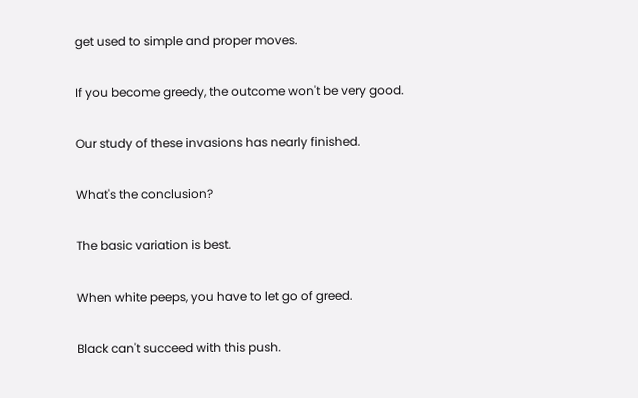get used to simple and proper moves.

If you become greedy, the outcome won't be very good.

Our study of these invasions has nearly finished.

What's the conclusion?

The basic variation is best.

When white peeps, you have to let go of greed.

Black can't succeed with this push.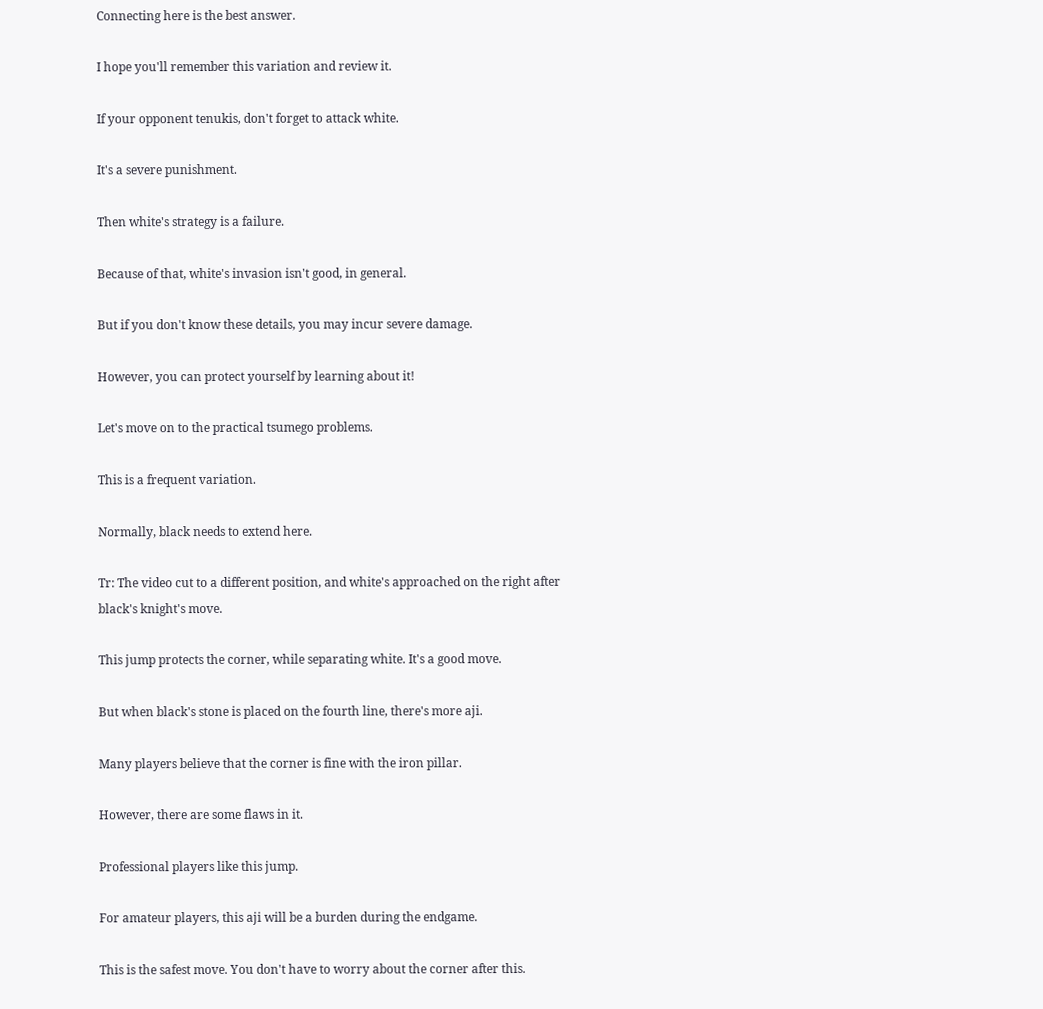Connecting here is the best answer.

I hope you'll remember this variation and review it.

If your opponent tenukis, don't forget to attack white.

It's a severe punishment.

Then white's strategy is a failure.

Because of that, white's invasion isn't good, in general.

But if you don't know these details, you may incur severe damage.

However, you can protect yourself by learning about it!

Let's move on to the practical tsumego problems.

This is a frequent variation.

Normally, black needs to extend here.

Tr: The video cut to a different position, and white's approached on the right after black's knight's move.

This jump protects the corner, while separating white. It's a good move.

But when black's stone is placed on the fourth line, there's more aji.

Many players believe that the corner is fine with the iron pillar.

However, there are some flaws in it.

Professional players like this jump.

For amateur players, this aji will be a burden during the endgame.

This is the safest move. You don't have to worry about the corner after this.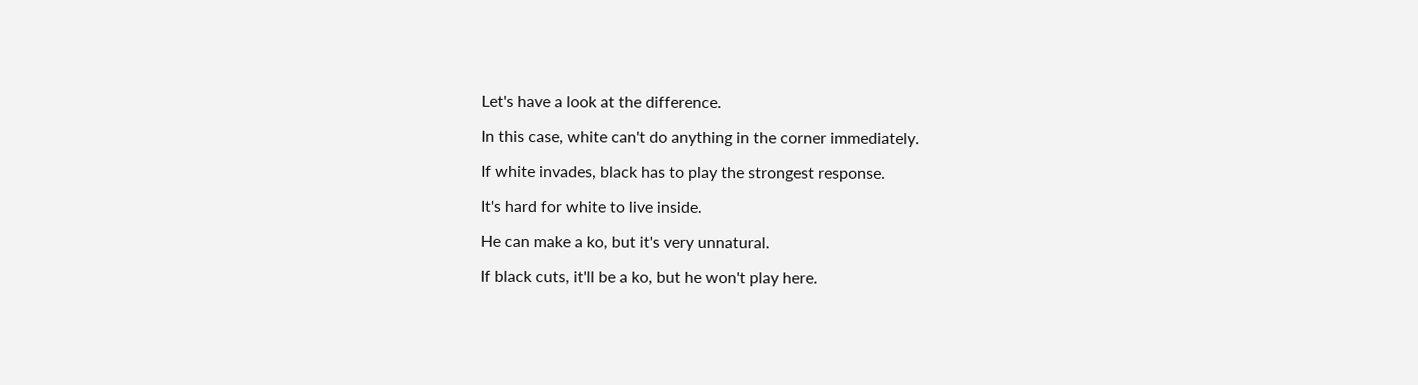Let's have a look at the difference.

In this case, white can't do anything in the corner immediately.

If white invades, black has to play the strongest response.

It's hard for white to live inside.

He can make a ko, but it's very unnatural.

If black cuts, it'll be a ko, but he won't play here.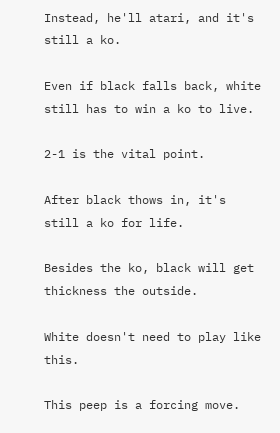Instead, he'll atari, and it's still a ko.

Even if black falls back, white still has to win a ko to live.

2-1 is the vital point.

After black thows in, it's still a ko for life.

Besides the ko, black will get thickness the outside.

White doesn't need to play like this.

This peep is a forcing move.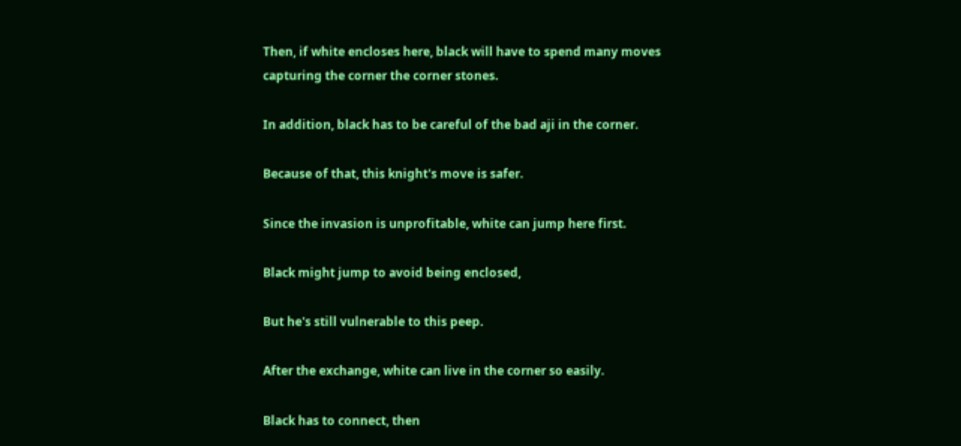Then, if white encloses here, black will have to spend many moves capturing the corner the corner stones.

In addition, black has to be careful of the bad aji in the corner.

Because of that, this knight's move is safer.

Since the invasion is unprofitable, white can jump here first.

Black might jump to avoid being enclosed,

But he's still vulnerable to this peep.

After the exchange, white can live in the corner so easily.

Black has to connect, then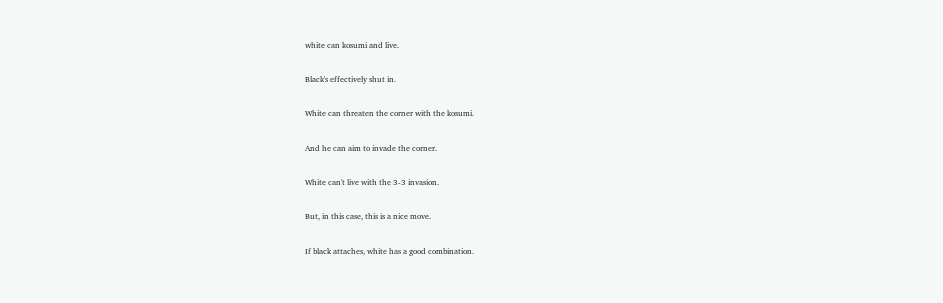white can kosumi and live.

Black's effectively shut in.

White can threaten the corner with the kosumi.

And he can aim to invade the corner.

White can't live with the 3-3 invasion.

But, in this case, this is a nice move.

If black attaches, white has a good combination.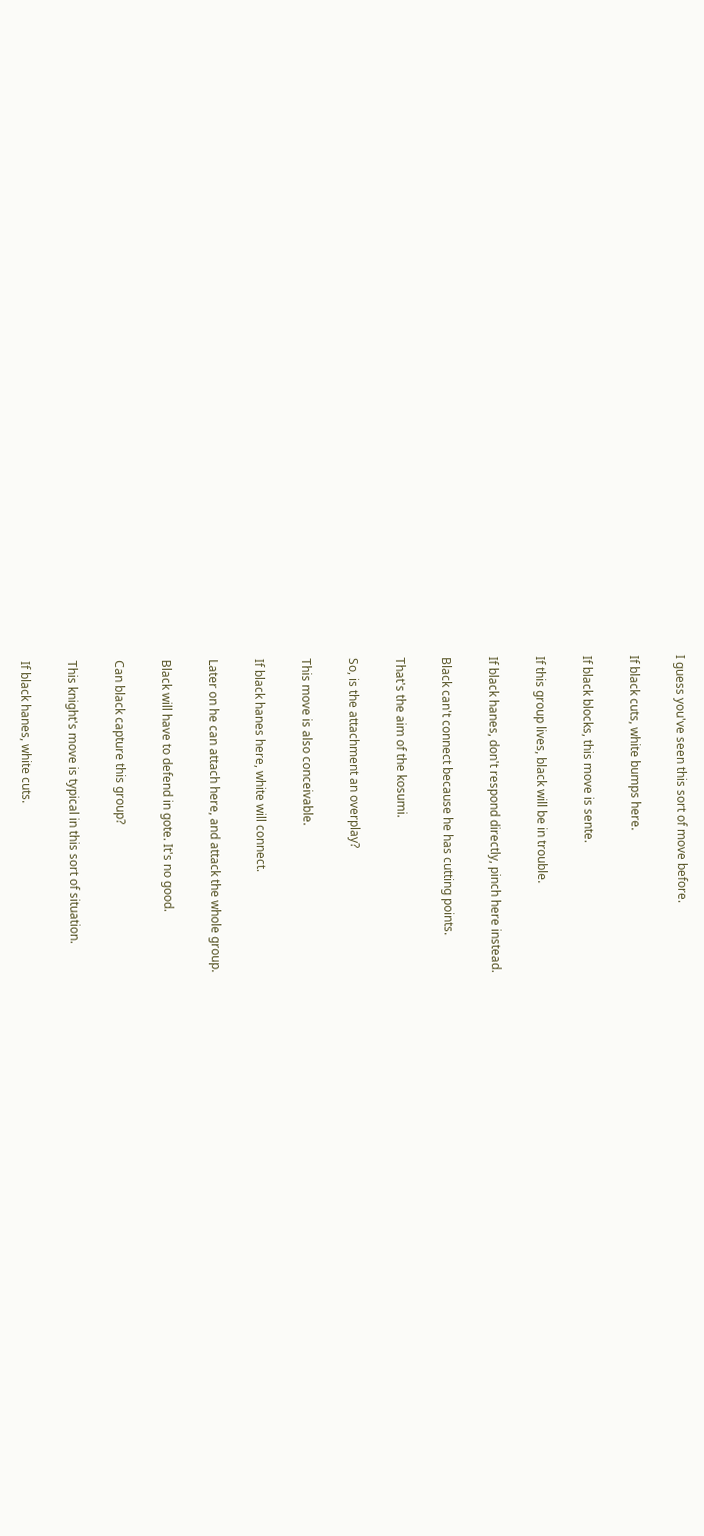I guess you've seen this sort of move before.

If black cuts, white bumps here.

If black blocks, this move is sente.

If this group lives, black will be in trouble.

If black hanes, don't respond directly, pinch here instead.

Black can't connect because he has cutting points.

That's the aim of the kosumi.

So, is the attachment an overplay?

This move is also conceivable.

If black hanes here, white will connect.

Later on he can attach here, and attack the whole group.

Black will have to defend in gote. It's no good.

Can black capture this group?

This knight's move is typical in this sort of situation.

If black hanes, white cuts.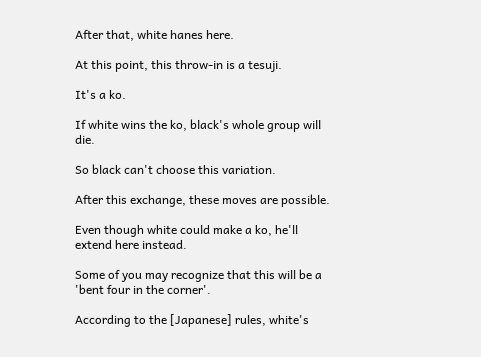After that, white hanes here.

At this point, this throw-in is a tesuji.

It's a ko.

If white wins the ko, black's whole group will die.

So black can't choose this variation.

After this exchange, these moves are possible.

Even though white could make a ko, he'll extend here instead.

Some of you may recognize that this will be a 'bent four in the corner'.

According to the [Japanese] rules, white's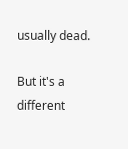usually dead.

But it's a different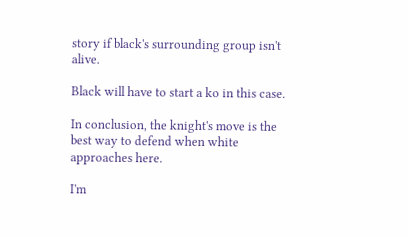story if black's surrounding group isn't alive.

Black will have to start a ko in this case.

In conclusion, the knight's move is the best way to defend when white approaches here.

I'm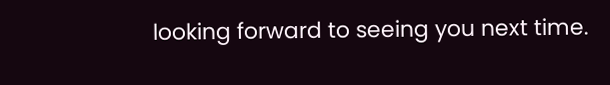looking forward to seeing you next time.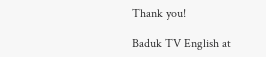Thank you!

Baduk TV English at